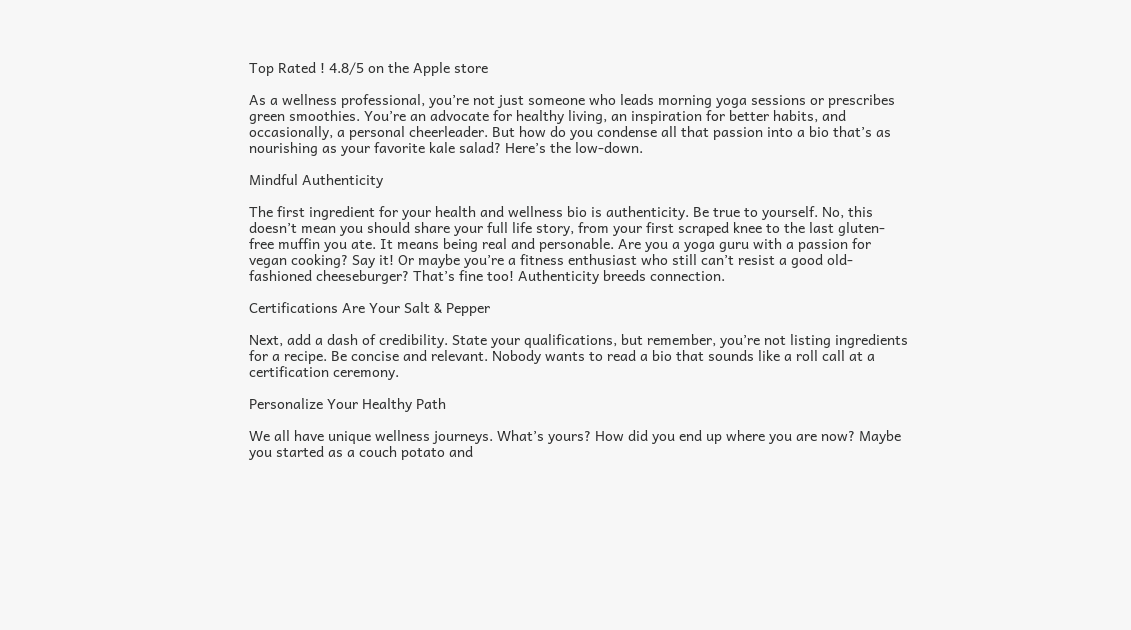Top Rated ! 4.8/5 on the Apple store

As a wellness professional, you’re not just someone who leads morning yoga sessions or prescribes green smoothies. You’re an advocate for healthy living, an inspiration for better habits, and occasionally, a personal cheerleader. But how do you condense all that passion into a bio that’s as nourishing as your favorite kale salad? Here’s the low-down.

Mindful Authenticity

The first ingredient for your health and wellness bio is authenticity. Be true to yourself. No, this doesn’t mean you should share your full life story, from your first scraped knee to the last gluten-free muffin you ate. It means being real and personable. Are you a yoga guru with a passion for vegan cooking? Say it! Or maybe you’re a fitness enthusiast who still can’t resist a good old-fashioned cheeseburger? That’s fine too! Authenticity breeds connection.

Certifications Are Your Salt & Pepper

Next, add a dash of credibility. State your qualifications, but remember, you’re not listing ingredients for a recipe. Be concise and relevant. Nobody wants to read a bio that sounds like a roll call at a certification ceremony.

Personalize Your Healthy Path

We all have unique wellness journeys. What’s yours? How did you end up where you are now? Maybe you started as a couch potato and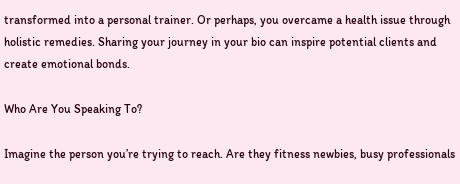transformed into a personal trainer. Or perhaps, you overcame a health issue through holistic remedies. Sharing your journey in your bio can inspire potential clients and create emotional bonds.

Who Are You Speaking To?

Imagine the person you’re trying to reach. Are they fitness newbies, busy professionals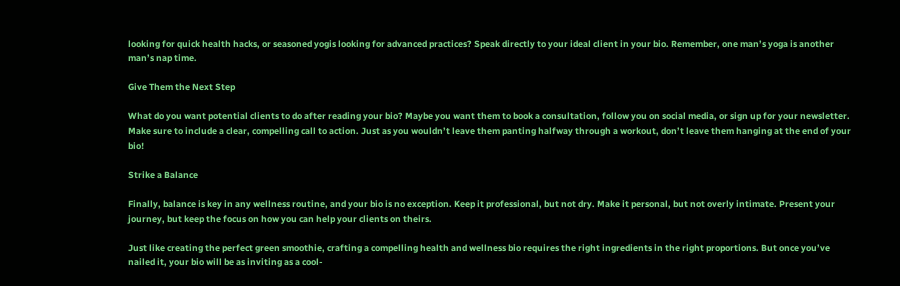looking for quick health hacks, or seasoned yogis looking for advanced practices? Speak directly to your ideal client in your bio. Remember, one man’s yoga is another man’s nap time.

Give Them the Next Step

What do you want potential clients to do after reading your bio? Maybe you want them to book a consultation, follow you on social media, or sign up for your newsletter. Make sure to include a clear, compelling call to action. Just as you wouldn’t leave them panting halfway through a workout, don’t leave them hanging at the end of your bio!

Strike a Balance

Finally, balance is key in any wellness routine, and your bio is no exception. Keep it professional, but not dry. Make it personal, but not overly intimate. Present your journey, but keep the focus on how you can help your clients on theirs.

Just like creating the perfect green smoothie, crafting a compelling health and wellness bio requires the right ingredients in the right proportions. But once you’ve nailed it, your bio will be as inviting as a cool-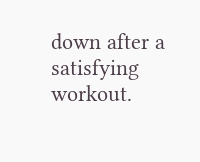down after a satisfying workout.